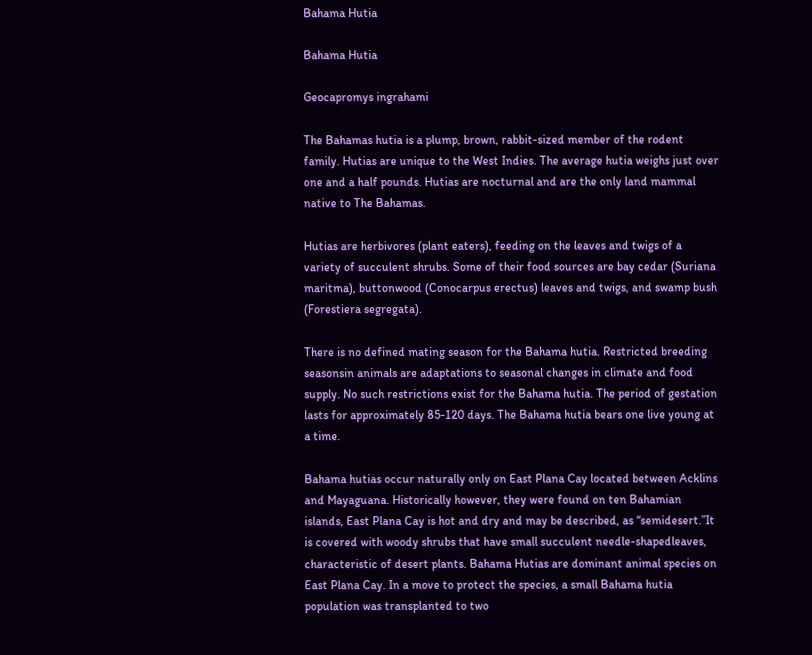Bahama Hutia

Bahama Hutia

Geocapromys ingrahami

The Bahamas hutia is a plump, brown, rabbit-sized member of the rodent family. Hutias are unique to the West Indies. The average hutia weighs just over one and a half pounds. Hutias are nocturnal and are the only land mammal native to The Bahamas.

Hutias are herbivores (plant eaters), feeding on the leaves and twigs of a variety of succulent shrubs. Some of their food sources are bay cedar (Suriana maritma), buttonwood (Conocarpus erectus) leaves and twigs, and swamp bush (Forestiera segregata).

There is no defined mating season for the Bahama hutia. Restricted breeding seasonsin animals are adaptations to seasonal changes in climate and food supply. No such restrictions exist for the Bahama hutia. The period of gestation lasts for approximately 85-120 days. The Bahama hutia bears one live young at a time.

Bahama hutias occur naturally only on East Plana Cay located between Acklins and Mayaguana. Historically however, they were found on ten Bahamian islands, East Plana Cay is hot and dry and may be described, as “semidesert.”It is covered with woody shrubs that have small succulent needle-shapedleaves, characteristic of desert plants. Bahama Hutias are dominant animal species on East Plana Cay. In a move to protect the species, a small Bahama hutia population was transplanted to two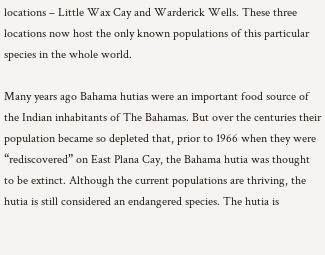locations – Little Wax Cay and Warderick Wells. These three locations now host the only known populations of this particular species in the whole world.

Many years ago Bahama hutias were an important food source of the Indian inhabitants of The Bahamas. But over the centuries their population became so depleted that, prior to 1966 when they were “rediscovered” on East Plana Cay, the Bahama hutia was thought to be extinct. Although the current populations are thriving, the hutia is still considered an endangered species. The hutia is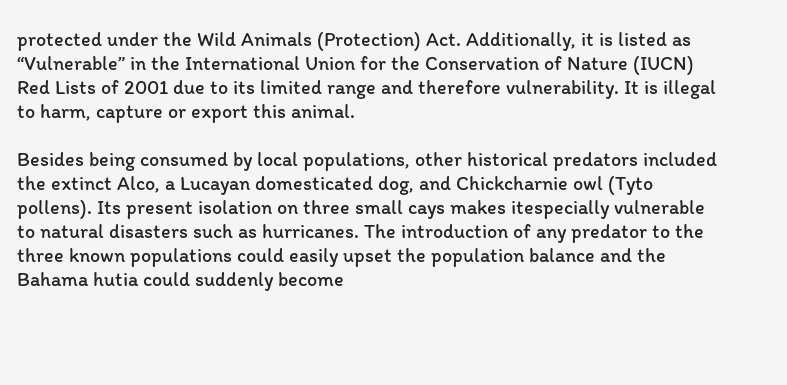protected under the Wild Animals (Protection) Act. Additionally, it is listed as “Vulnerable” in the International Union for the Conservation of Nature (IUCN) Red Lists of 2001 due to its limited range and therefore vulnerability. It is illegal to harm, capture or export this animal.

Besides being consumed by local populations, other historical predators included the extinct Alco, a Lucayan domesticated dog, and Chickcharnie owl (Tyto pollens). Its present isolation on three small cays makes itespecially vulnerable to natural disasters such as hurricanes. The introduction of any predator to the three known populations could easily upset the population balance and the Bahama hutia could suddenly become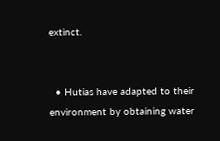extinct.


  • Hutias have adapted to their environment by obtaining water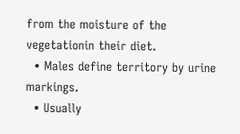from the moisture of the vegetationin their diet.
  • Males define territory by urine markings.
  • Usually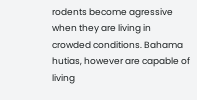rodents become agressive when they are living in crowded conditions. Bahama hutias, however are capable of living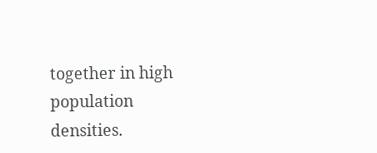together in high population densities.